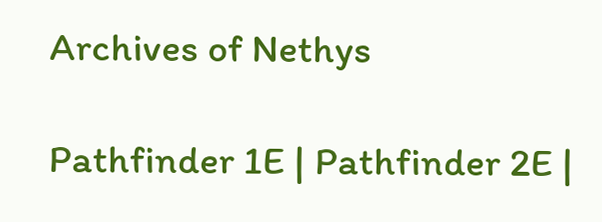Archives of Nethys

Pathfinder 1E | Pathfinder 2E |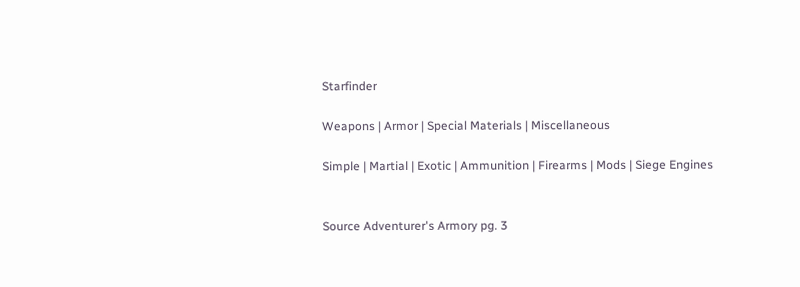Starfinder

Weapons | Armor | Special Materials | Miscellaneous

Simple | Martial | Exotic | Ammunition | Firearms | Mods | Siege Engines


Source Adventurer's Armory pg. 3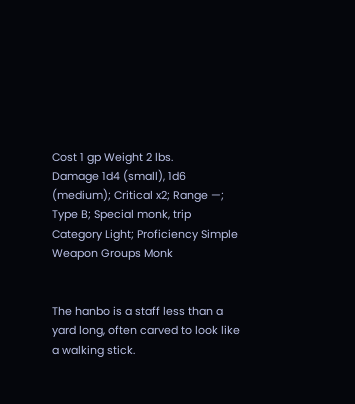Cost 1 gp Weight 2 lbs.
Damage 1d4 (small), 1d6 (medium); Critical x2; Range —; Type B; Special monk, trip
Category Light; Proficiency Simple
Weapon Groups Monk


The hanbo is a staff less than a yard long, often carved to look like a walking stick.